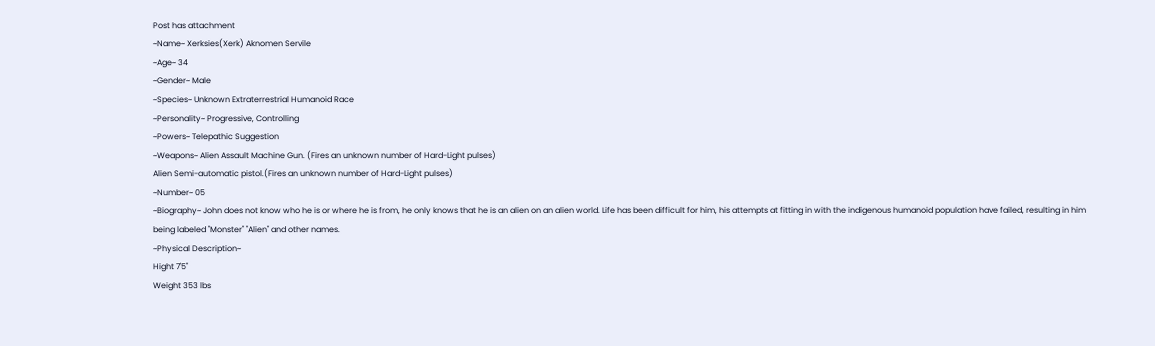Post has attachment
~Name~ Xerksies(Xerk) Aknomen Servile
~Age~ 34
~Gender~ Male
~Species~ Unknown Extraterrestrial Humanoid Race
~Personality~ Progressive, Controlling
~Powers~ Telepathic Suggestion
~Weapons~ Alien Assault Machine Gun. (Fires an unknown number of Hard-Light pulses)
Alien Semi-automatic pistol.(Fires an unknown number of Hard-Light pulses)
~Number~ 05
~Biography~ John does not know who he is or where he is from, he only knows that he is an alien on an alien world. Life has been difficult for him, his attempts at fitting in with the indigenous humanoid population have failed, resulting in him being labeled "Monster" "Alien" and other names.
~Physical Description~
Hight 7'5"
Weight 353 lbs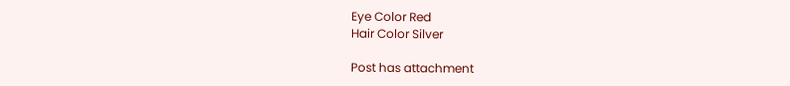Eye Color Red
Hair Color Silver

Post has attachment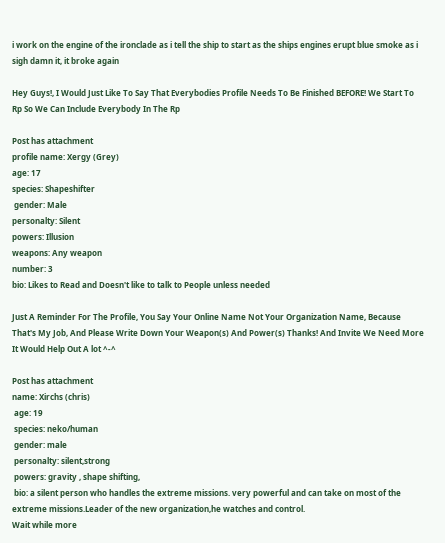i work on the engine of the ironclade as i tell the ship to start as the ships engines erupt blue smoke as i sigh damn it, it broke again

Hey Guys!, I Would Just Like To Say That Everybodies Profile Needs To Be Finished BEFORE! We Start To Rp So We Can Include Everybody In The Rp

Post has attachment
profile name: Xergy (Grey)
age: 17
species: Shapeshifter
 gender: Male
personalty: Silent
powers: Illusion
weapons: Any weapon
number: 3
bio: Likes to Read and Doesn't like to talk to People unless needed

Just A Reminder For The Profile, You Say Your Online Name Not Your Organization Name, Because That's My Job, And Please Write Down Your Weapon(s) And Power(s) Thanks! And Invite We Need More  It Would Help Out A lot ^-^

Post has attachment
name: Xirchs (chris)
 age: 19
 species: neko/human
 gender: male
 personalty: silent,strong
 powers: gravity , shape shifting,
 bio: a silent person who handles the extreme missions. very powerful and can take on most of the extreme missions.Leader of the new organization,he watches and control.
Wait while more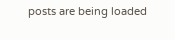posts are being loaded